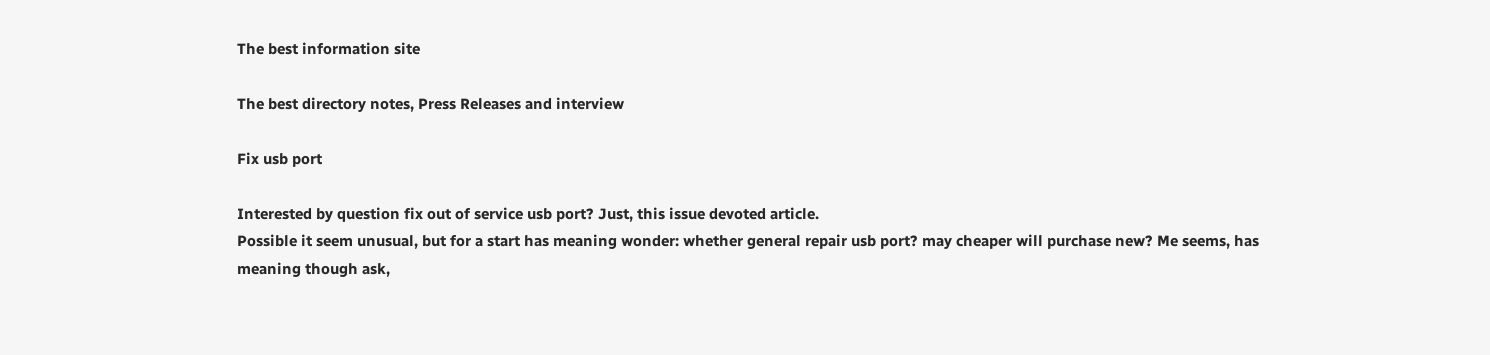The best information site

The best directory notes, Press Releases and interview

Fix usb port

Interested by question fix out of service usb port? Just, this issue devoted article.
Possible it seem unusual, but for a start has meaning wonder: whether general repair usb port? may cheaper will purchase new? Me seems, has meaning though ask,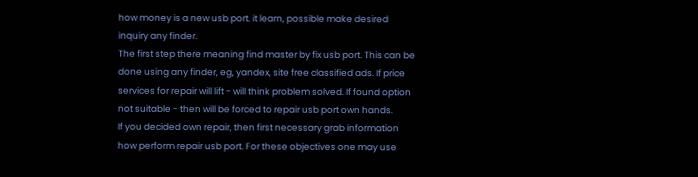how money is a new usb port. it learn, possible make desired inquiry any finder.
The first step there meaning find master by fix usb port. This can be done using any finder, eg, yandex, site free classified ads. If price services for repair will lift - will think problem solved. If found option not suitable - then will be forced to repair usb port own hands.
If you decided own repair, then first necessary grab information how perform repair usb port. For these objectives one may use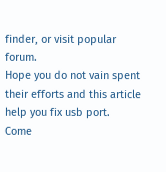finder, or visit popular forum.
Hope you do not vain spent their efforts and this article help you fix usb port.
Come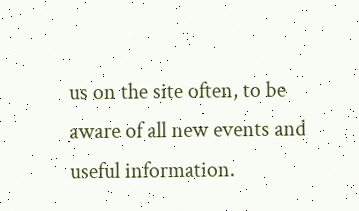us on the site often, to be aware of all new events and useful information.